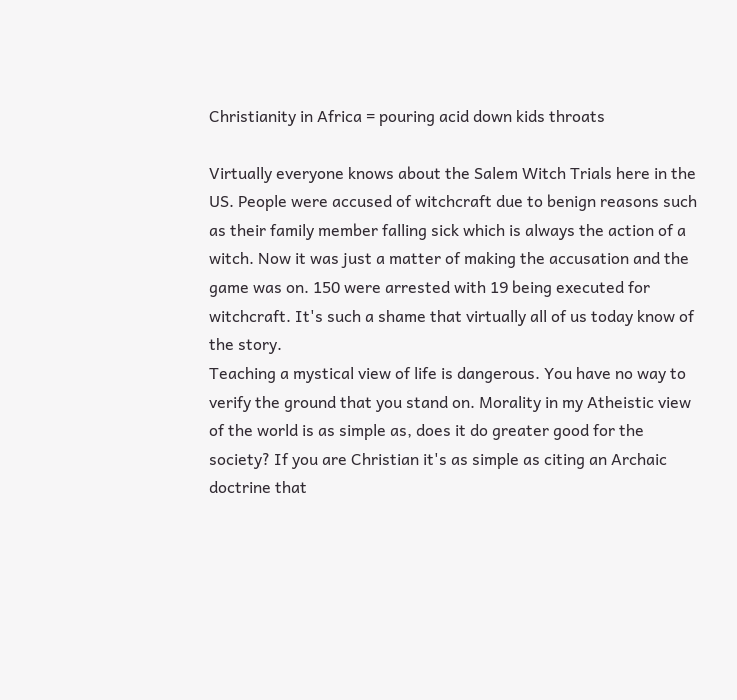Christianity in Africa = pouring acid down kids throats

Virtually everyone knows about the Salem Witch Trials here in the US. People were accused of witchcraft due to benign reasons such as their family member falling sick which is always the action of a witch. Now it was just a matter of making the accusation and the game was on. 150 were arrested with 19 being executed for witchcraft. It's such a shame that virtually all of us today know of the story.
Teaching a mystical view of life is dangerous. You have no way to verify the ground that you stand on. Morality in my Atheistic view of the world is as simple as, does it do greater good for the society? If you are Christian it's as simple as citing an Archaic doctrine that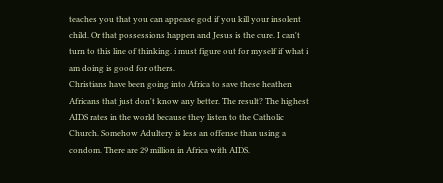teaches you that you can appease god if you kill your insolent child. Or that possessions happen and Jesus is the cure. I can't turn to this line of thinking. i must figure out for myself if what i am doing is good for others.
Christians have been going into Africa to save these heathen Africans that just don't know any better. The result? The highest AIDS rates in the world because they listen to the Catholic Church. Somehow Adultery is less an offense than using a condom. There are 29 million in Africa with AIDS.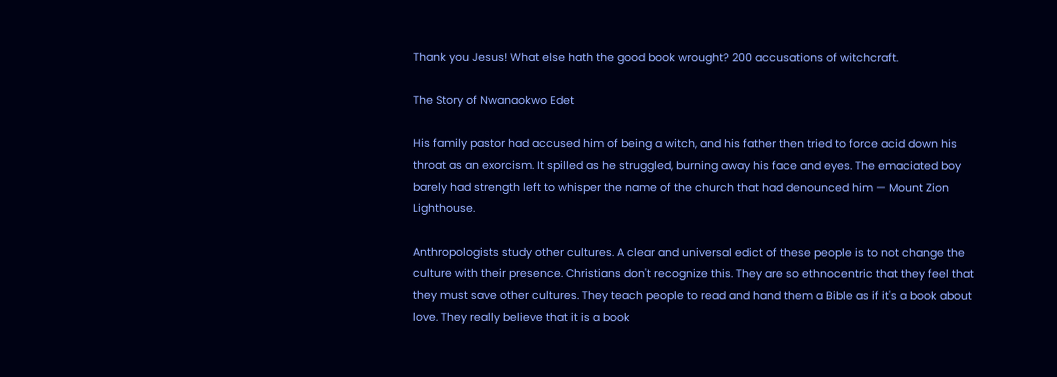Thank you Jesus! What else hath the good book wrought? 200 accusations of witchcraft.

The Story of Nwanaokwo Edet

His family pastor had accused him of being a witch, and his father then tried to force acid down his throat as an exorcism. It spilled as he struggled, burning away his face and eyes. The emaciated boy barely had strength left to whisper the name of the church that had denounced him — Mount Zion Lighthouse.

Anthropologists study other cultures. A clear and universal edict of these people is to not change the culture with their presence. Christians don't recognize this. They are so ethnocentric that they feel that they must save other cultures. They teach people to read and hand them a Bible as if it's a book about love. They really believe that it is a book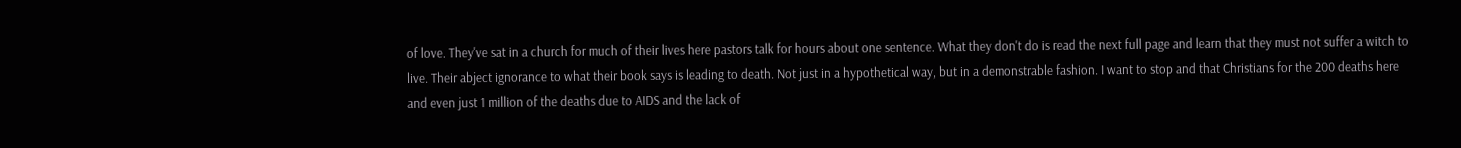of love. They've sat in a church for much of their lives here pastors talk for hours about one sentence. What they don't do is read the next full page and learn that they must not suffer a witch to live. Their abject ignorance to what their book says is leading to death. Not just in a hypothetical way, but in a demonstrable fashion. I want to stop and that Christians for the 200 deaths here and even just 1 million of the deaths due to AIDS and the lack of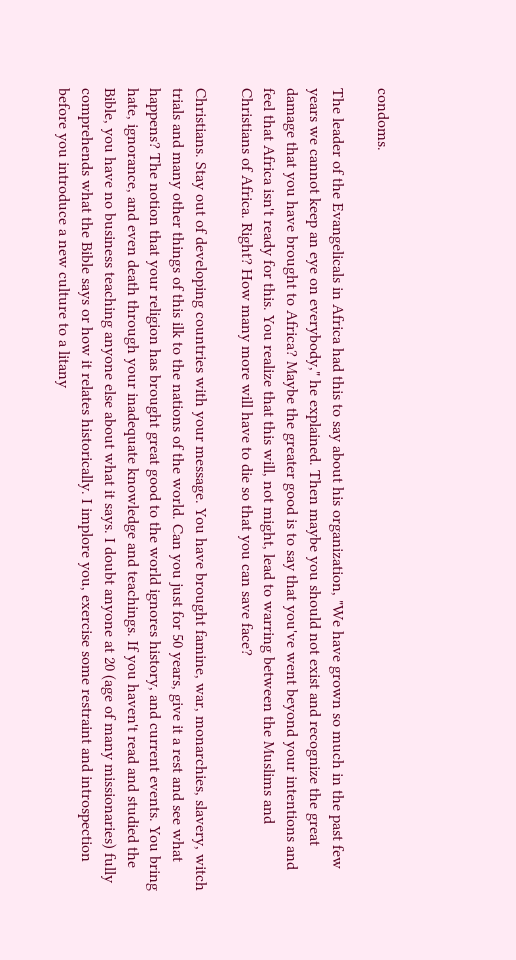condoms.

The leader of the Evangelicals in Africa had this to say about his organization, "We have grown so much in the past few years we cannot keep an eye on everybody," he explained. Then maybe you should not exist and recognize the great damage that you have brought to Africa? Maybe the greater good is to say that you've went beyond your intentions and feel that Africa isn't ready for this. You realize that this will, not might, lead to warring between the Muslims and Christians of Africa. Right? How many more will have to die so that you can save face?

Christians. Stay out of developing countries with your message. You have brought famine, war, monarchies, slavery, witch trials and many other things of this ilk to the nations of the world. Can you just for 50 years, give it a rest and see what happens? The notion that your religion has brought great good to the world ignores history, and current events. You bring hate, ignorance, and even death through your inadequate knowledge and teachings. If you haven't read and studied the Bible, you have no business teaching anyone else about what it says. I doubt anyone at 20 (age of many missionaries) fully comprehends what the Bible says or how it relates historically. I implore you, exercise some restraint and introspection before you introduce a new culture to a litany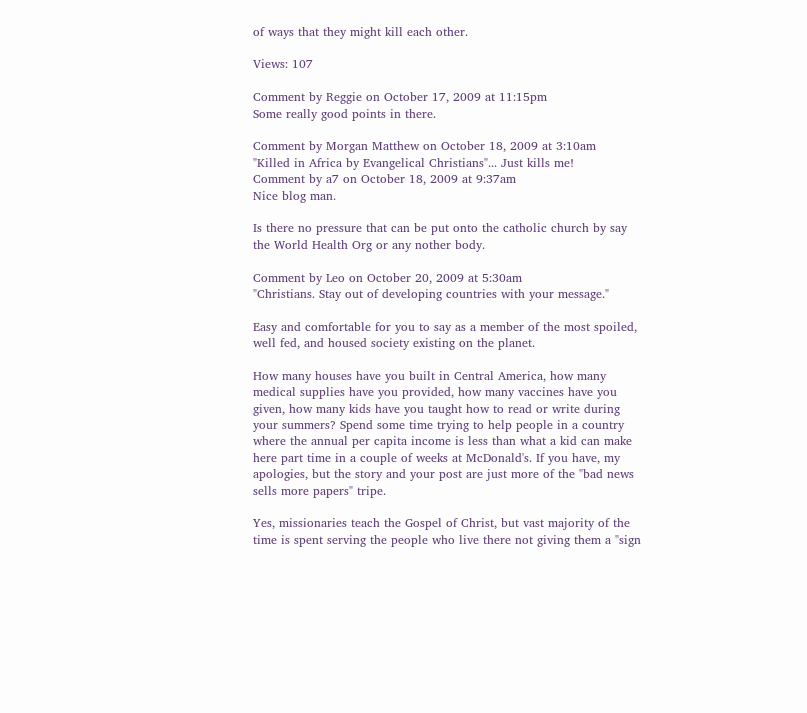of ways that they might kill each other.

Views: 107

Comment by Reggie on October 17, 2009 at 11:15pm
Some really good points in there.

Comment by Morgan Matthew on October 18, 2009 at 3:10am
"Killed in Africa by Evangelical Christians"... Just kills me!
Comment by a7 on October 18, 2009 at 9:37am
Nice blog man.

Is there no pressure that can be put onto the catholic church by say the World Health Org or any nother body.

Comment by Leo on October 20, 2009 at 5:30am
"Christians. Stay out of developing countries with your message."

Easy and comfortable for you to say as a member of the most spoiled, well fed, and housed society existing on the planet.

How many houses have you built in Central America, how many medical supplies have you provided, how many vaccines have you given, how many kids have you taught how to read or write during your summers? Spend some time trying to help people in a country where the annual per capita income is less than what a kid can make here part time in a couple of weeks at McDonald's. If you have, my apologies, but the story and your post are just more of the "bad news sells more papers" tripe.

Yes, missionaries teach the Gospel of Christ, but vast majority of the time is spent serving the people who live there not giving them a "sign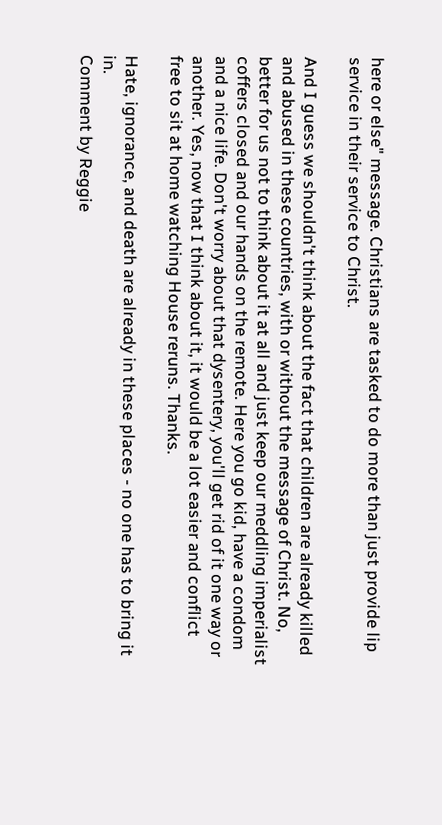here or else" message. Christians are tasked to do more than just provide lip service in their service to Christ.

And I guess we shouldn't think about the fact that children are already killed and abused in these countries, with or without the message of Christ. No, better for us not to think about it at all and just keep our meddling imperialist coffers closed and our hands on the remote. Here you go kid, have a condom and a nice life. Don't worry about that dysentery, you'll get rid of it one way or another. Yes, now that I think about it, it would be a lot easier and conflict free to sit at home watching House reruns. Thanks.

Hate, ignorance, and death are already in these places - no one has to bring it in.
Comment by Reggie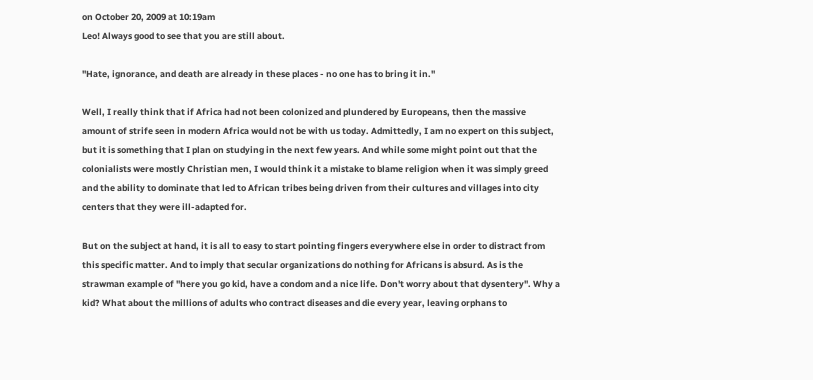on October 20, 2009 at 10:19am
Leo! Always good to see that you are still about.

"Hate, ignorance, and death are already in these places - no one has to bring it in."

Well, I really think that if Africa had not been colonized and plundered by Europeans, then the massive amount of strife seen in modern Africa would not be with us today. Admittedly, I am no expert on this subject, but it is something that I plan on studying in the next few years. And while some might point out that the colonialists were mostly Christian men, I would think it a mistake to blame religion when it was simply greed and the ability to dominate that led to African tribes being driven from their cultures and villages into city centers that they were ill-adapted for.

But on the subject at hand, it is all to easy to start pointing fingers everywhere else in order to distract from this specific matter. And to imply that secular organizations do nothing for Africans is absurd. As is the strawman example of "here you go kid, have a condom and a nice life. Don't worry about that dysentery". Why a kid? What about the millions of adults who contract diseases and die every year, leaving orphans to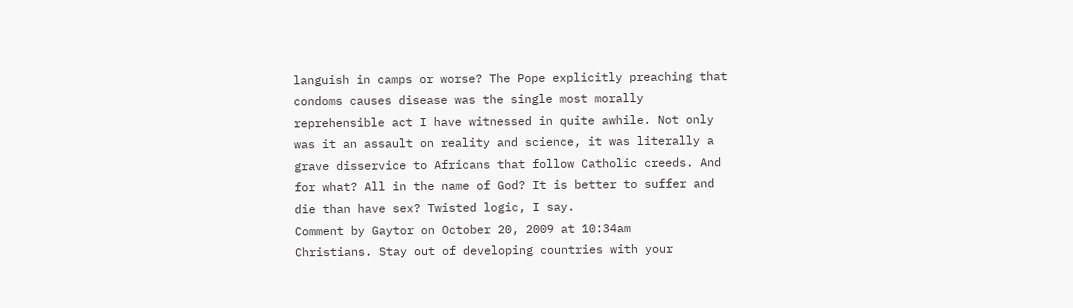languish in camps or worse? The Pope explicitly preaching that condoms causes disease was the single most morally reprehensible act I have witnessed in quite awhile. Not only was it an assault on reality and science, it was literally a grave disservice to Africans that follow Catholic creeds. And for what? All in the name of God? It is better to suffer and die than have sex? Twisted logic, I say.
Comment by Gaytor on October 20, 2009 at 10:34am
Christians. Stay out of developing countries with your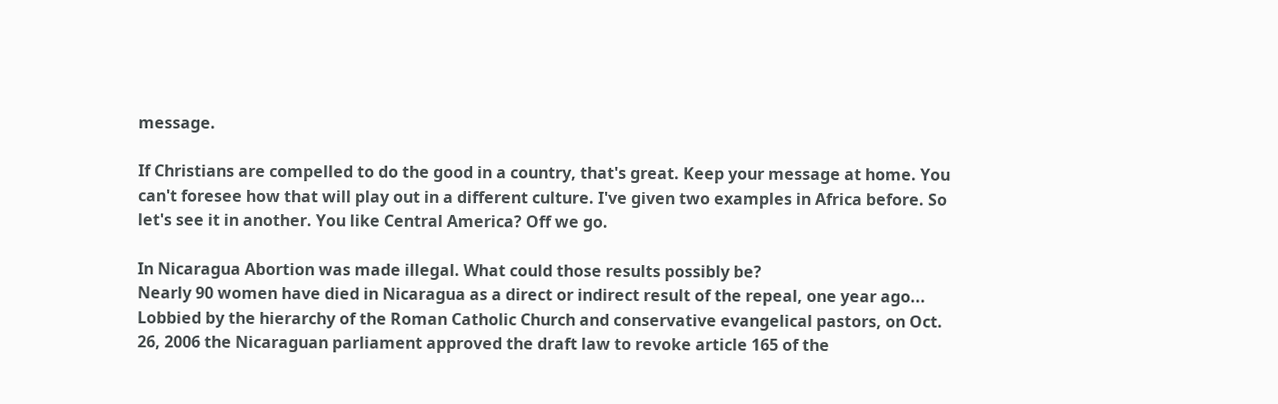message.

If Christians are compelled to do the good in a country, that's great. Keep your message at home. You can't foresee how that will play out in a different culture. I've given two examples in Africa before. So let's see it in another. You like Central America? Off we go.

In Nicaragua Abortion was made illegal. What could those results possibly be?
Nearly 90 women have died in Nicaragua as a direct or indirect result of the repeal, one year ago... Lobbied by the hierarchy of the Roman Catholic Church and conservative evangelical pastors, on Oct. 26, 2006 the Nicaraguan parliament approved the draft law to revoke article 165 of the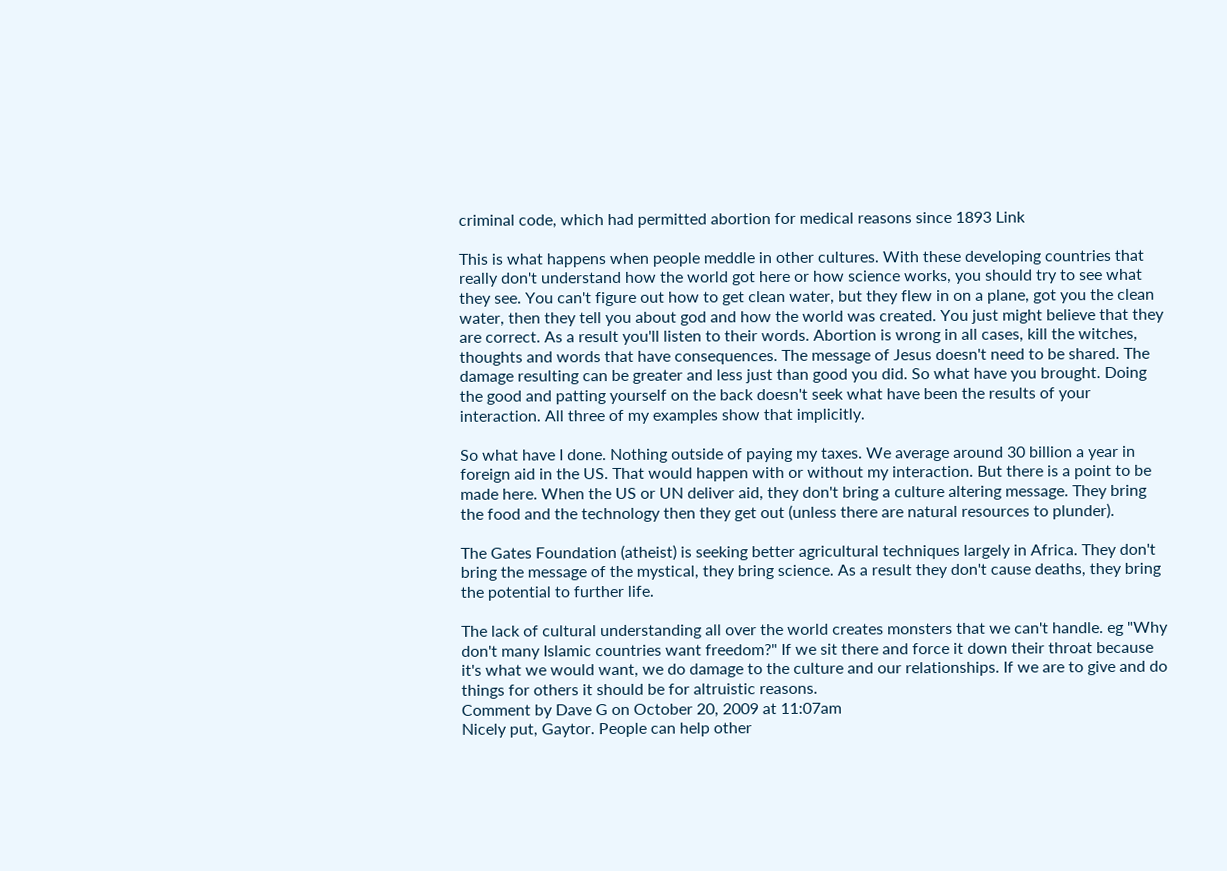criminal code, which had permitted abortion for medical reasons since 1893 Link

This is what happens when people meddle in other cultures. With these developing countries that really don't understand how the world got here or how science works, you should try to see what they see. You can't figure out how to get clean water, but they flew in on a plane, got you the clean water, then they tell you about god and how the world was created. You just might believe that they are correct. As a result you'll listen to their words. Abortion is wrong in all cases, kill the witches, thoughts and words that have consequences. The message of Jesus doesn't need to be shared. The damage resulting can be greater and less just than good you did. So what have you brought. Doing the good and patting yourself on the back doesn't seek what have been the results of your interaction. All three of my examples show that implicitly.

So what have I done. Nothing outside of paying my taxes. We average around 30 billion a year in foreign aid in the US. That would happen with or without my interaction. But there is a point to be made here. When the US or UN deliver aid, they don't bring a culture altering message. They bring the food and the technology then they get out (unless there are natural resources to plunder).

The Gates Foundation (atheist) is seeking better agricultural techniques largely in Africa. They don't bring the message of the mystical, they bring science. As a result they don't cause deaths, they bring the potential to further life.

The lack of cultural understanding all over the world creates monsters that we can't handle. eg "Why don't many Islamic countries want freedom?" If we sit there and force it down their throat because it's what we would want, we do damage to the culture and our relationships. If we are to give and do things for others it should be for altruistic reasons.
Comment by Dave G on October 20, 2009 at 11:07am
Nicely put, Gaytor. People can help other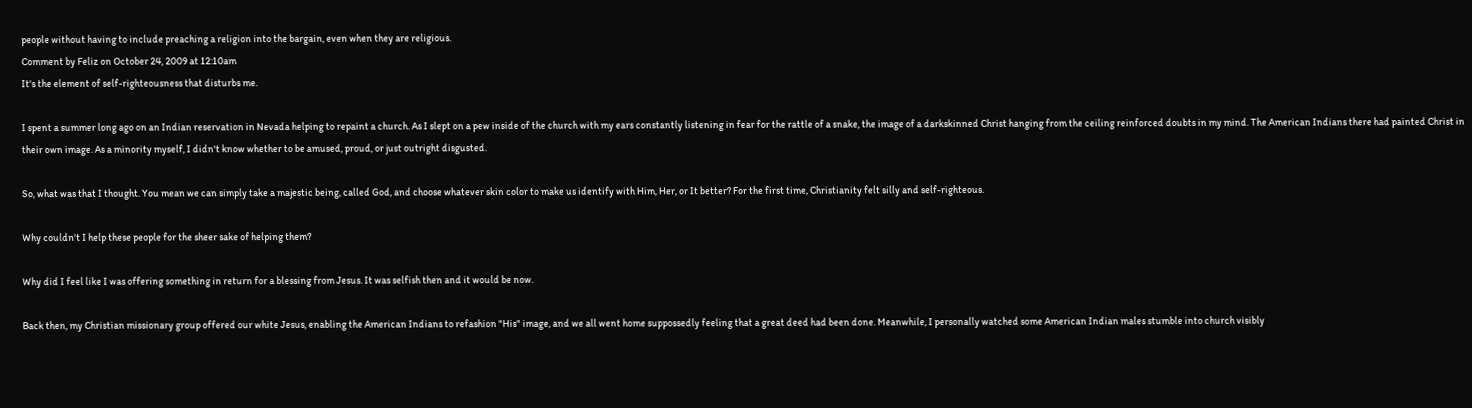people without having to include preaching a religion into the bargain, even when they are religious.
Comment by Feliz on October 24, 2009 at 12:10am
It's the element of self-righteousness that disturbs me.

I spent a summer long ago on an Indian reservation in Nevada helping to repaint a church. As I slept on a pew inside of the church with my ears constantly listening in fear for the rattle of a snake, the image of a darkskinned Christ hanging from the ceiling reinforced doubts in my mind. The American Indians there had painted Christ in their own image. As a minority myself, I didn't know whether to be amused, proud, or just outright disgusted.

So, what was that I thought. You mean we can simply take a majestic being, called God, and choose whatever skin color to make us identify with Him, Her, or It better? For the first time, Christianity felt silly and self-righteous.

Why couldn't I help these people for the sheer sake of helping them?

Why did I feel like I was offering something in return for a blessing from Jesus. It was selfish then and it would be now.

Back then, my Christian missionary group offered our white Jesus, enabling the American Indians to refashion "His" image, and we all went home suppossedly feeling that a great deed had been done. Meanwhile, I personally watched some American Indian males stumble into church visibly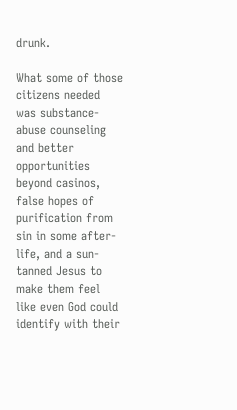drunk.

What some of those citizens needed was substance-abuse counseling and better opportunities beyond casinos, false hopes of purification from sin in some after-life, and a sun-tanned Jesus to make them feel like even God could identify with their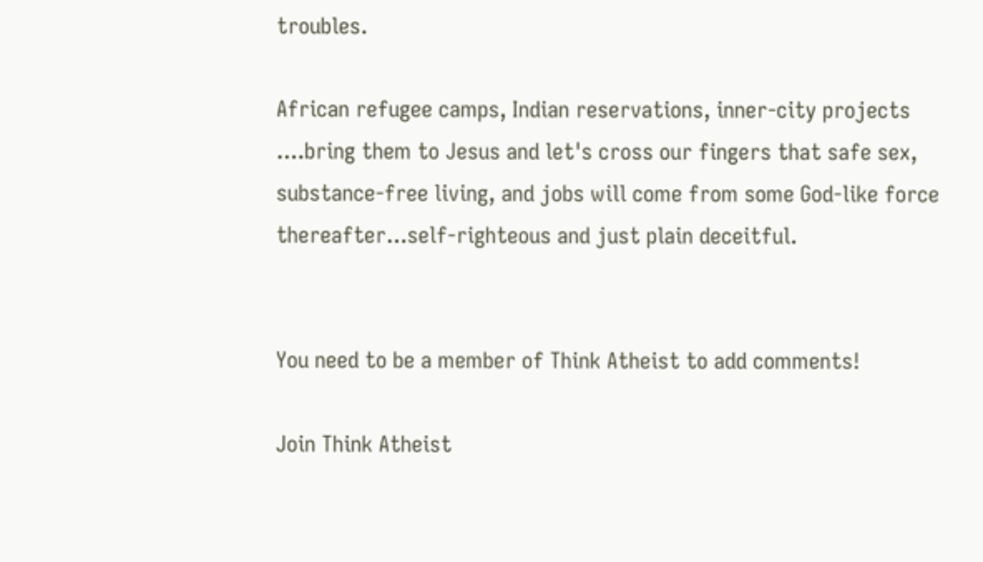troubles.

African refugee camps, Indian reservations, inner-city projects ....bring them to Jesus and let's cross our fingers that safe sex, substance-free living, and jobs will come from some God-like force thereafter...self-righteous and just plain deceitful.


You need to be a member of Think Atheist to add comments!

Join Think Atheist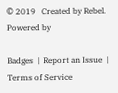© 2019   Created by Rebel.   Powered by

Badges  |  Report an Issue  |  Terms of Service